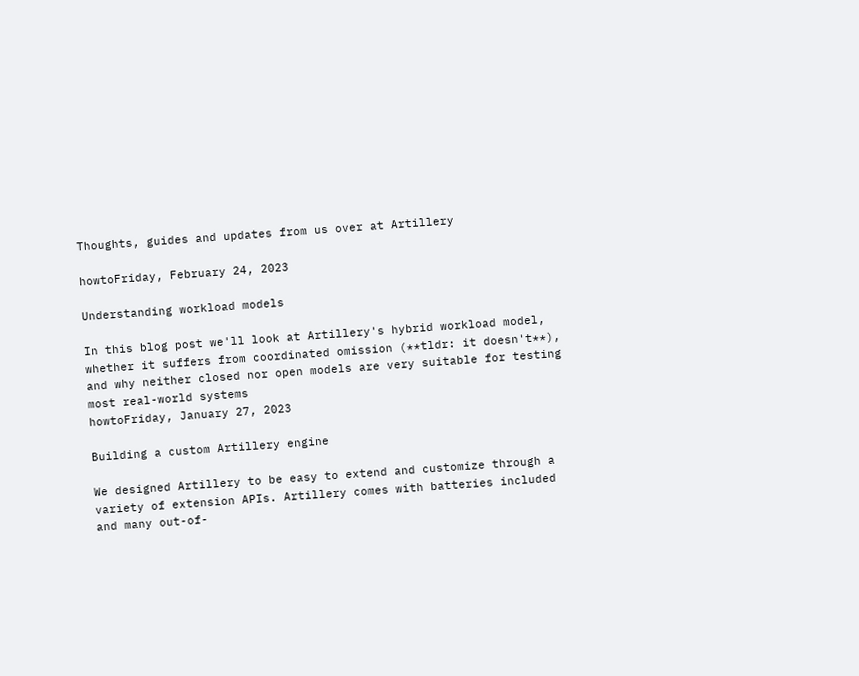Thoughts, guides and updates from us over at Artillery

howtoFriday, February 24, 2023

Understanding workload models

In this blog post we'll look at Artillery's hybrid workload model, whether it suffers from coordinated omission (**tldr: it doesn't**), and why neither closed nor open models are very suitable for testing most real-world systems
howtoFriday, January 27, 2023

Building a custom Artillery engine

We designed Artillery to be easy to extend and customize through a variety of extension APIs. Artillery comes with batteries included and many out-of-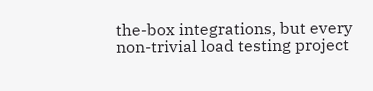the-box integrations, but every non-trivial load testing project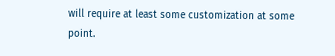will require at least some customization at some point.